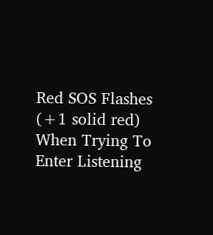Red SOS Flashes (+1 solid red) When Trying To Enter Listening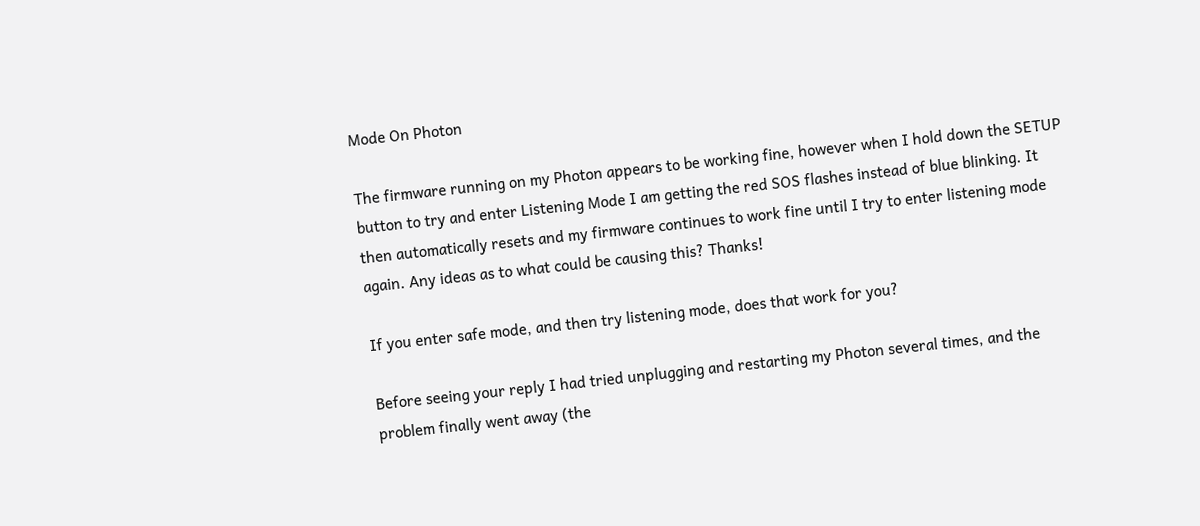Mode On Photon

The firmware running on my Photon appears to be working fine, however when I hold down the SETUP button to try and enter Listening Mode I am getting the red SOS flashes instead of blue blinking. It then automatically resets and my firmware continues to work fine until I try to enter listening mode again. Any ideas as to what could be causing this? Thanks!

If you enter safe mode, and then try listening mode, does that work for you?

Before seeing your reply I had tried unplugging and restarting my Photon several times, and the problem finally went away (the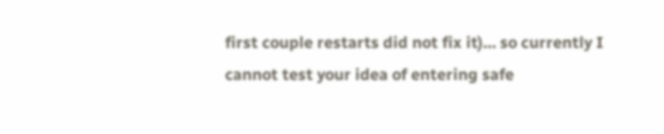first couple restarts did not fix it)… so currently I cannot test your idea of entering safe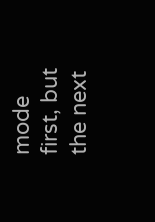mode first, but the next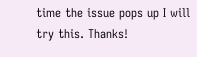time the issue pops up I will try this. Thanks!